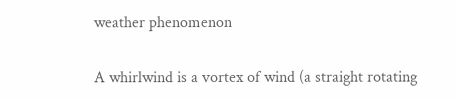weather phenomenon

A whirlwind is a vortex of wind (a straight rotating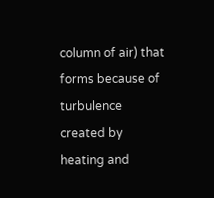column of air) that forms because of turbulence created by heating and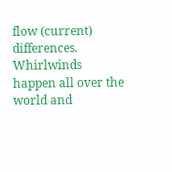flow (current) differences. Whirlwinds happen all over the world and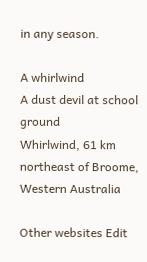in any season.

A whirlwind
A dust devil at school ground
Whirlwind, 61 km northeast of Broome, Western Australia

Other websites Edit